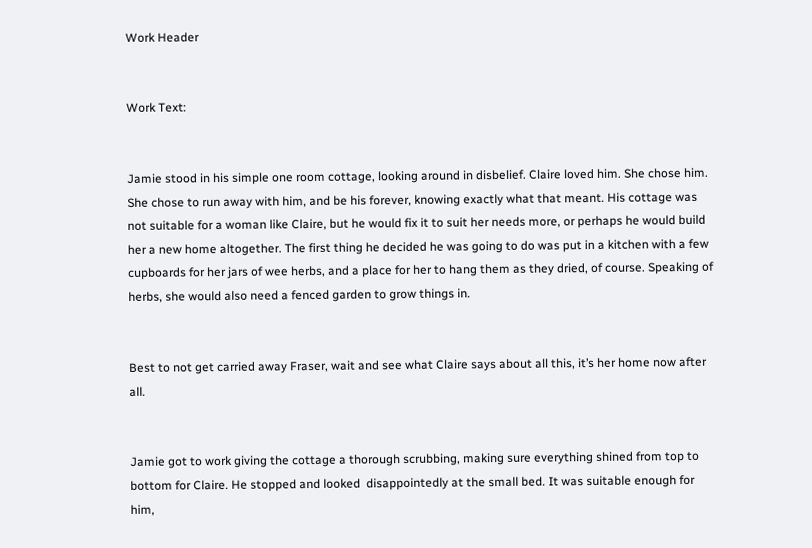Work Header


Work Text:


Jamie stood in his simple one room cottage, looking around in disbelief. Claire loved him. She chose him. She chose to run away with him, and be his forever, knowing exactly what that meant. His cottage was not suitable for a woman like Claire, but he would fix it to suit her needs more, or perhaps he would build her a new home altogether. The first thing he decided he was going to do was put in a kitchen with a few cupboards for her jars of wee herbs, and a place for her to hang them as they dried, of course. Speaking of herbs, she would also need a fenced garden to grow things in.


Best to not get carried away Fraser, wait and see what Claire says about all this, it’s her home now after all.


Jamie got to work giving the cottage a thorough scrubbing, making sure everything shined from top to bottom for Claire. He stopped and looked  disappointedly at the small bed. It was suitable enough for him,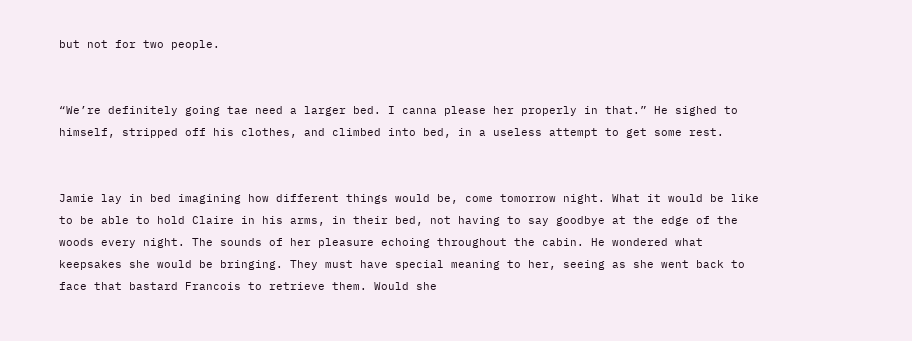but not for two people.


“We’re definitely going tae need a larger bed. I canna please her properly in that.” He sighed to himself, stripped off his clothes, and climbed into bed, in a useless attempt to get some rest.


Jamie lay in bed imagining how different things would be, come tomorrow night. What it would be like to be able to hold Claire in his arms, in their bed, not having to say goodbye at the edge of the woods every night. The sounds of her pleasure echoing throughout the cabin. He wondered what keepsakes she would be bringing. They must have special meaning to her, seeing as she went back to face that bastard Francois to retrieve them. Would she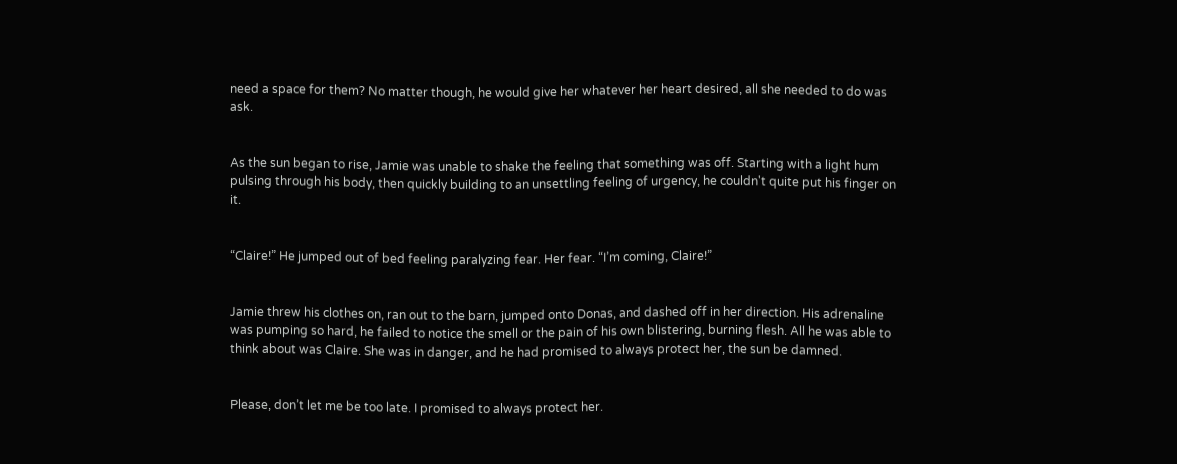need a space for them? No matter though, he would give her whatever her heart desired, all she needed to do was ask.


As the sun began to rise, Jamie was unable to shake the feeling that something was off. Starting with a light hum pulsing through his body, then quickly building to an unsettling feeling of urgency, he couldn't quite put his finger on it.


“Claire!” He jumped out of bed feeling paralyzing fear. Her fear. “I’m coming, Claire!”


Jamie threw his clothes on, ran out to the barn, jumped onto Donas, and dashed off in her direction. His adrenaline was pumping so hard, he failed to notice the smell or the pain of his own blistering, burning flesh. All he was able to think about was Claire. She was in danger, and he had promised to always protect her, the sun be damned.


Please, don’t let me be too late. I promised to always protect her.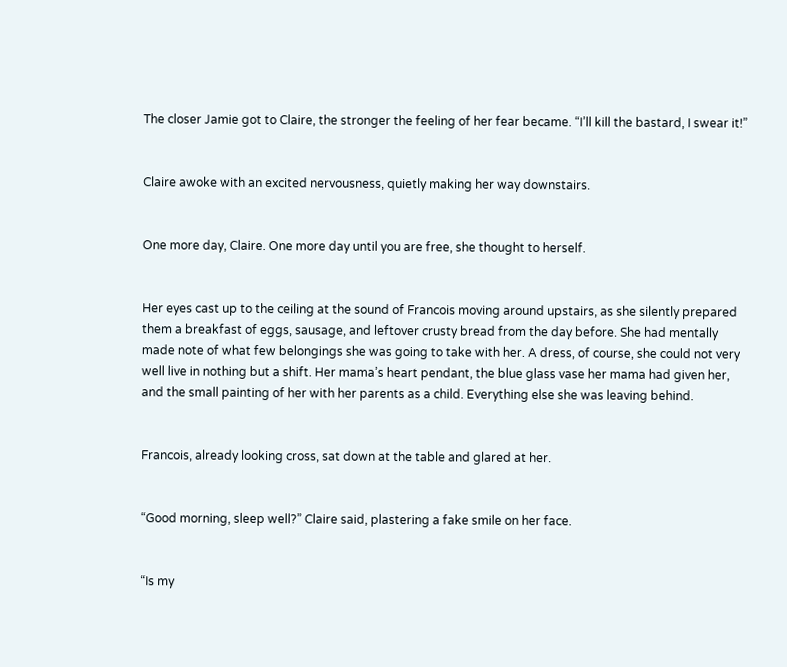The closer Jamie got to Claire, the stronger the feeling of her fear became. “I’ll kill the bastard, I swear it!”


Claire awoke with an excited nervousness, quietly making her way downstairs.


One more day, Claire. One more day until you are free, she thought to herself.


Her eyes cast up to the ceiling at the sound of Francois moving around upstairs, as she silently prepared them a breakfast of eggs, sausage, and leftover crusty bread from the day before. She had mentally made note of what few belongings she was going to take with her. A dress, of course, she could not very well live in nothing but a shift. Her mama’s heart pendant, the blue glass vase her mama had given her, and the small painting of her with her parents as a child. Everything else she was leaving behind.


Francois, already looking cross, sat down at the table and glared at her.


“Good morning, sleep well?” Claire said, plastering a fake smile on her face.


“Is my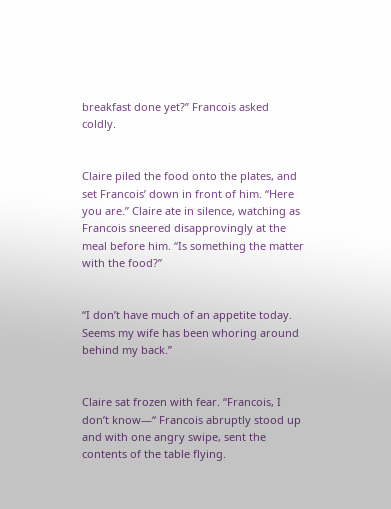breakfast done yet?” Francois asked coldly.


Claire piled the food onto the plates, and set Francois’ down in front of him. “Here you are.” Claire ate in silence, watching as Francois sneered disapprovingly at the meal before him. “Is something the matter with the food?”


“I don’t have much of an appetite today. Seems my wife has been whoring around behind my back.”


Claire sat frozen with fear. “Francois, I don’t know—“ Francois abruptly stood up and with one angry swipe, sent the contents of the table flying.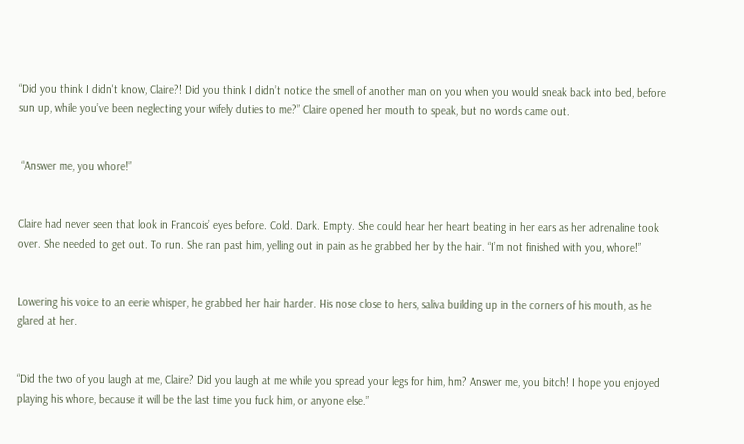“Did you think I didn't know, Claire?! Did you think I didn’t notice the smell of another man on you when you would sneak back into bed, before sun up, while you’ve been neglecting your wifely duties to me?” Claire opened her mouth to speak, but no words came out.


 “Answer me, you whore!”


Claire had never seen that look in Francois’ eyes before. Cold. Dark. Empty. She could hear her heart beating in her ears as her adrenaline took over. She needed to get out. To run. She ran past him, yelling out in pain as he grabbed her by the hair. “I’m not finished with you, whore!”


Lowering his voice to an eerie whisper, he grabbed her hair harder. His nose close to hers, saliva building up in the corners of his mouth, as he glared at her.


“Did the two of you laugh at me, Claire? Did you laugh at me while you spread your legs for him, hm? Answer me, you bitch! I hope you enjoyed playing his whore, because it will be the last time you fuck him, or anyone else.”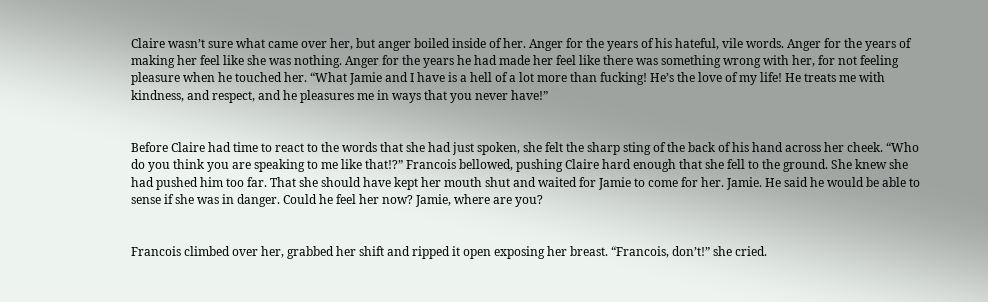Claire wasn’t sure what came over her, but anger boiled inside of her. Anger for the years of his hateful, vile words. Anger for the years of making her feel like she was nothing. Anger for the years he had made her feel like there was something wrong with her, for not feeling pleasure when he touched her. “What Jamie and I have is a hell of a lot more than fucking! He’s the love of my life! He treats me with kindness, and respect, and he pleasures me in ways that you never have!”


Before Claire had time to react to the words that she had just spoken, she felt the sharp sting of the back of his hand across her cheek. “Who do you think you are speaking to me like that!?” Francois bellowed, pushing Claire hard enough that she fell to the ground. She knew she had pushed him too far. That she should have kept her mouth shut and waited for Jamie to come for her. Jamie. He said he would be able to sense if she was in danger. Could he feel her now? Jamie, where are you?


Francois climbed over her, grabbed her shift and ripped it open exposing her breast. “Francois, don’t!” she cried.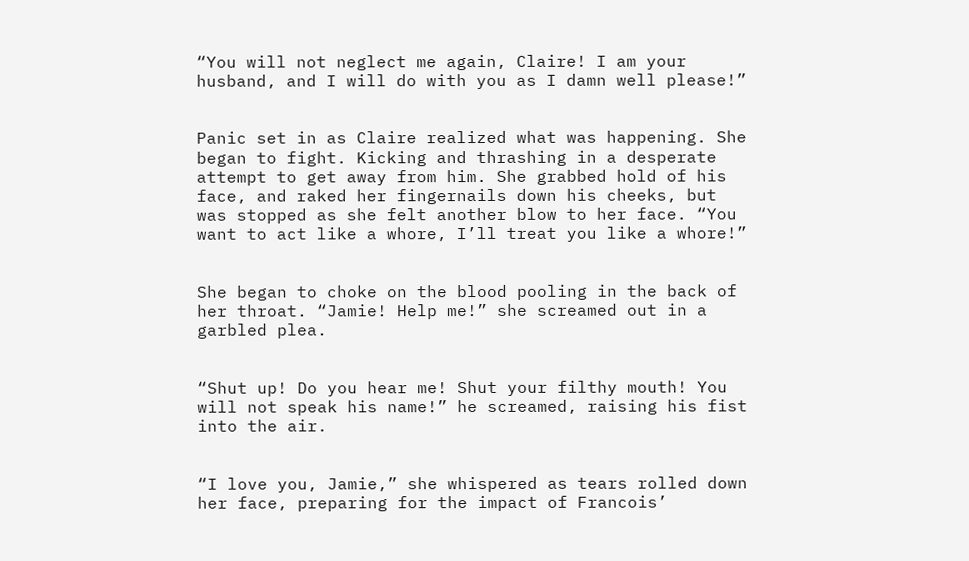“You will not neglect me again, Claire! I am your husband, and I will do with you as I damn well please!”


Panic set in as Claire realized what was happening. She began to fight. Kicking and thrashing in a desperate attempt to get away from him. She grabbed hold of his face, and raked her fingernails down his cheeks, but was stopped as she felt another blow to her face. “You want to act like a whore, I’ll treat you like a whore!”


She began to choke on the blood pooling in the back of her throat. “Jamie! Help me!” she screamed out in a garbled plea.


“Shut up! Do you hear me! Shut your filthy mouth! You will not speak his name!” he screamed, raising his fist into the air.


“I love you, Jamie,” she whispered as tears rolled down her face, preparing for the impact of Francois’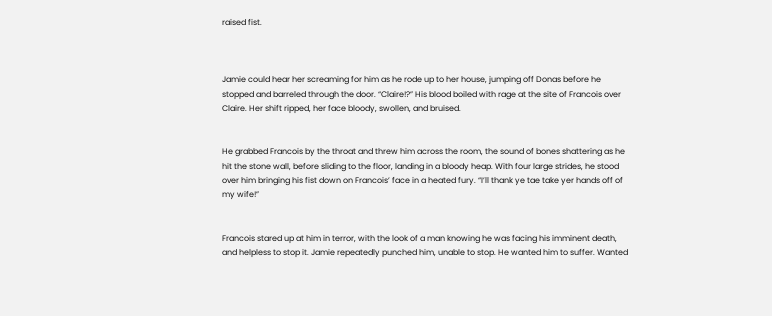raised fist.



Jamie could hear her screaming for him as he rode up to her house, jumping off Donas before he stopped and barreled through the door. “Claire!?” His blood boiled with rage at the site of Francois over Claire. Her shift ripped, her face bloody, swollen, and bruised.


He grabbed Francois by the throat and threw him across the room, the sound of bones shattering as he hit the stone wall, before sliding to the floor, landing in a bloody heap. With four large strides, he stood over him bringing his fist down on Francois’ face in a heated fury. “I’ll thank ye tae take yer hands off of my wife!”


Francois stared up at him in terror, with the look of a man knowing he was facing his imminent death, and helpless to stop it. Jamie repeatedly punched him, unable to stop. He wanted him to suffer. Wanted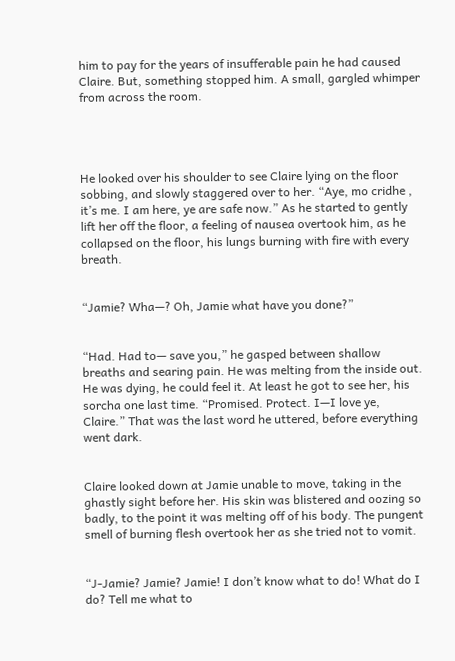him to pay for the years of insufferable pain he had caused Claire. But, something stopped him. A small, gargled whimper from across the room.




He looked over his shoulder to see Claire lying on the floor sobbing, and slowly staggered over to her. “Aye, mo cridhe , it’s me. I am here, ye are safe now.” As he started to gently lift her off the floor, a feeling of nausea overtook him, as he collapsed on the floor, his lungs burning with fire with every breath.


“Jamie? Wha—? Oh, Jamie what have you done?”


“Had. Had to— save you,” he gasped between shallow breaths and searing pain. He was melting from the inside out. He was dying, he could feel it. At least he got to see her, his sorcha one last time. “Promised. Protect. I—I love ye, Claire.” That was the last word he uttered, before everything went dark.


Claire looked down at Jamie unable to move, taking in the ghastly sight before her. His skin was blistered and oozing so badly, to the point it was melting off of his body. The pungent smell of burning flesh overtook her as she tried not to vomit.


“J-Jamie? Jamie? Jamie! I don’t know what to do! What do I do? Tell me what to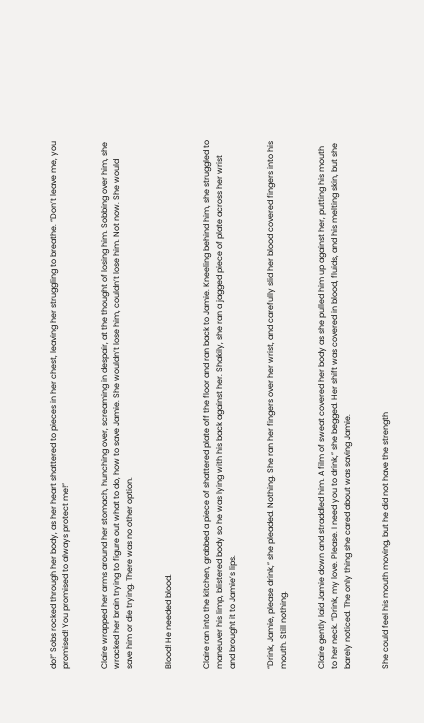do!” Sobs rocked through her body, as her heart shattered to pieces in her chest, leaving her struggling to breathe. “Don’t leave me, you promised! You promised to always protect me!”


Claire wrapped her arms around her stomach, hunching over, screaming in despair, at the thought of losing him. Sobbing over him, she wracked her brain trying to figure out what to do, how to save Jamie. She wouldn’t lose him, couldn’t lose him. Not now. She would save him or die trying. There was no other option.


Blood! He needed blood.


Claire ran into the kitchen, grabbed a piece of shattered plate off the floor and ran back to Jamie. Kneeling behind him, she struggled to maneuver his limp, blistered body so he was lying with his back against her. Shakily, she ran a jagged piece of plate across her wrist and brought it to Jamie’s lips.


“Drink, Jamie, please drink,” she pleaded. Nothing. She ran her fingers over her wrist, and carefully slid her blood covered fingers into his mouth. Still nothing.


Claire gently laid Jamie down and straddled him. A film of sweat covered her body as she pulled him up against her, putting his mouth to her neck. “Drink, my love. Please. I need you to drink,” she begged. Her shift was covered in blood, fluids, and his melting skin, but she barely noticed. The only thing she cared about was saving Jamie.


She could feel his mouth moving, but he did not have the strength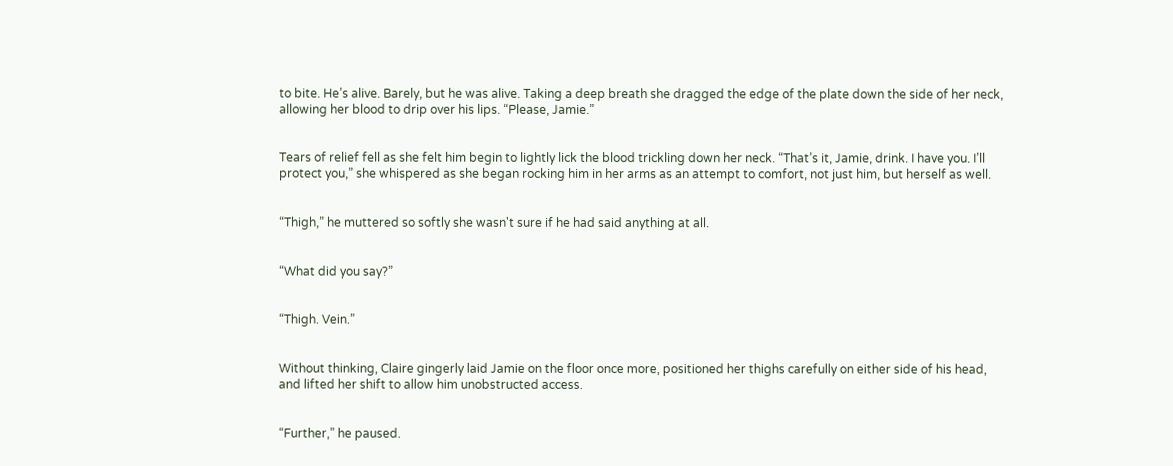to bite. He’s alive. Barely, but he was alive. Taking a deep breath she dragged the edge of the plate down the side of her neck, allowing her blood to drip over his lips. “Please, Jamie.”


Tears of relief fell as she felt him begin to lightly lick the blood trickling down her neck. “That’s it, Jamie, drink. I have you. I’ll protect you,” she whispered as she began rocking him in her arms as an attempt to comfort, not just him, but herself as well.


“Thigh,” he muttered so softly she wasn't sure if he had said anything at all.


“What did you say?”


“Thigh. Vein.”


Without thinking, Claire gingerly laid Jamie on the floor once more, positioned her thighs carefully on either side of his head, and lifted her shift to allow him unobstructed access.


“Further,” he paused.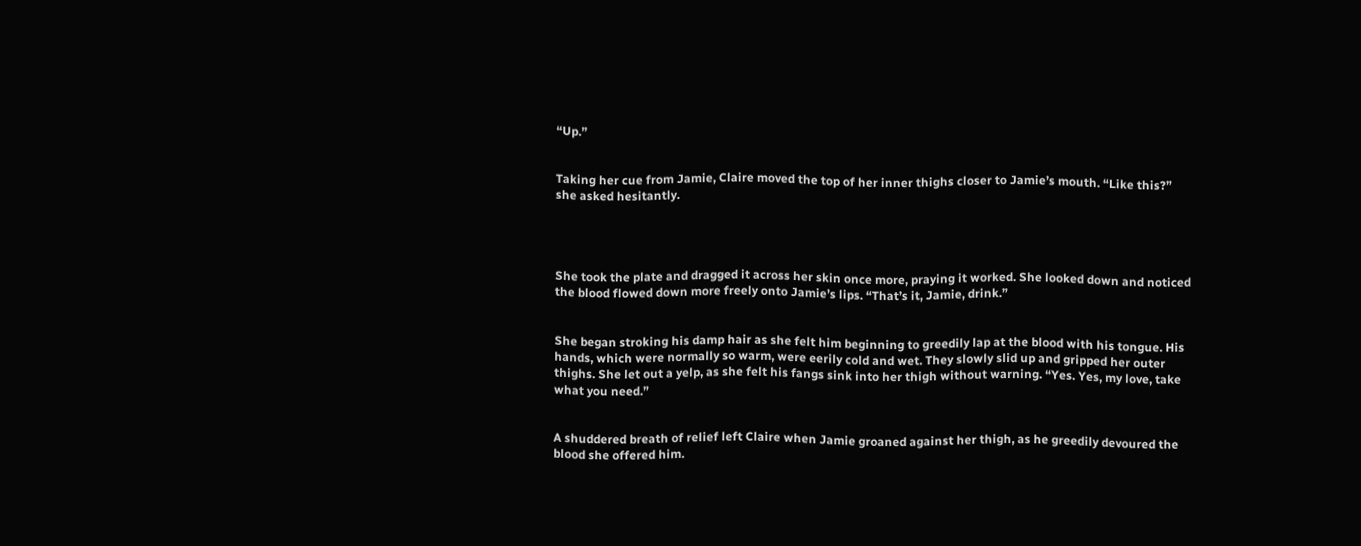“Up.”


Taking her cue from Jamie, Claire moved the top of her inner thighs closer to Jamie’s mouth. “Like this?” she asked hesitantly.




She took the plate and dragged it across her skin once more, praying it worked. She looked down and noticed the blood flowed down more freely onto Jamie’s lips. “That’s it, Jamie, drink.”


She began stroking his damp hair as she felt him beginning to greedily lap at the blood with his tongue. His hands, which were normally so warm, were eerily cold and wet. They slowly slid up and gripped her outer thighs. She let out a yelp, as she felt his fangs sink into her thigh without warning. “Yes. Yes, my love, take what you need.”


A shuddered breath of relief left Claire when Jamie groaned against her thigh, as he greedily devoured the blood she offered him.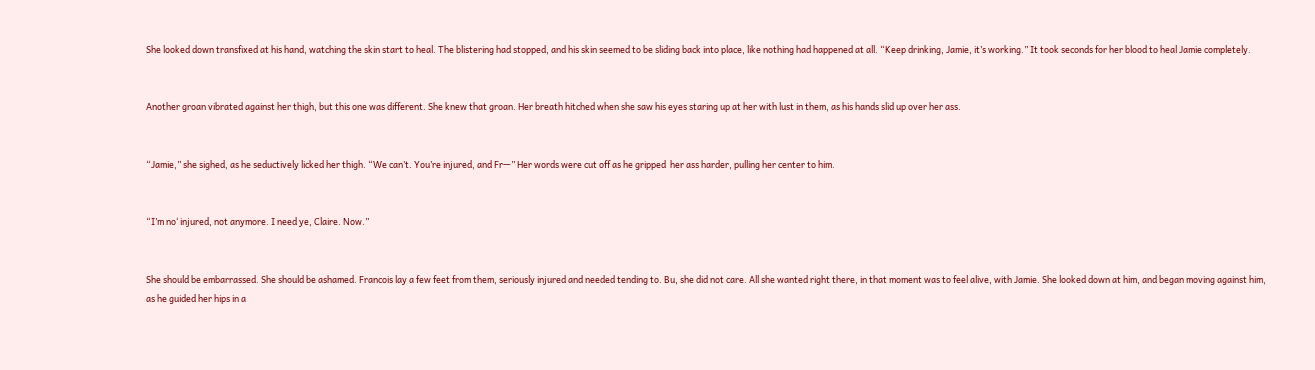She looked down transfixed at his hand, watching the skin start to heal. The blistering had stopped, and his skin seemed to be sliding back into place, like nothing had happened at all. “Keep drinking, Jamie, it’s working.” It took seconds for her blood to heal Jamie completely.


Another groan vibrated against her thigh, but this one was different. She knew that groan. Her breath hitched when she saw his eyes staring up at her with lust in them, as his hands slid up over her ass.


“Jamie,” she sighed, as he seductively licked her thigh. “We can’t. You’re injured, and Fr—” Her words were cut off as he gripped  her ass harder, pulling her center to him.


“I’m no‘ injured, not anymore. I need ye, Claire. Now.”


She should be embarrassed. She should be ashamed. Francois lay a few feet from them, seriously injured and needed tending to. Bu, she did not care. All she wanted right there, in that moment was to feel alive, with Jamie. She looked down at him, and began moving against him, as he guided her hips in a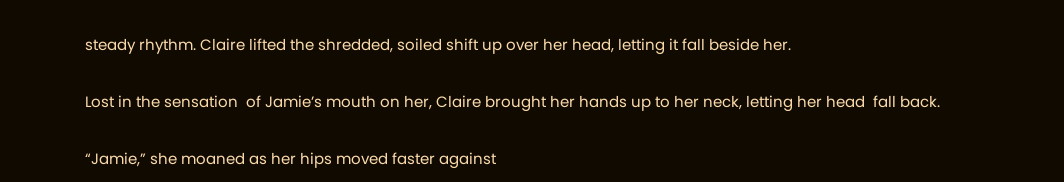steady rhythm. Claire lifted the shredded, soiled shift up over her head, letting it fall beside her.


Lost in the sensation  of Jamie’s mouth on her, Claire brought her hands up to her neck, letting her head  fall back.


“Jamie,” she moaned as her hips moved faster against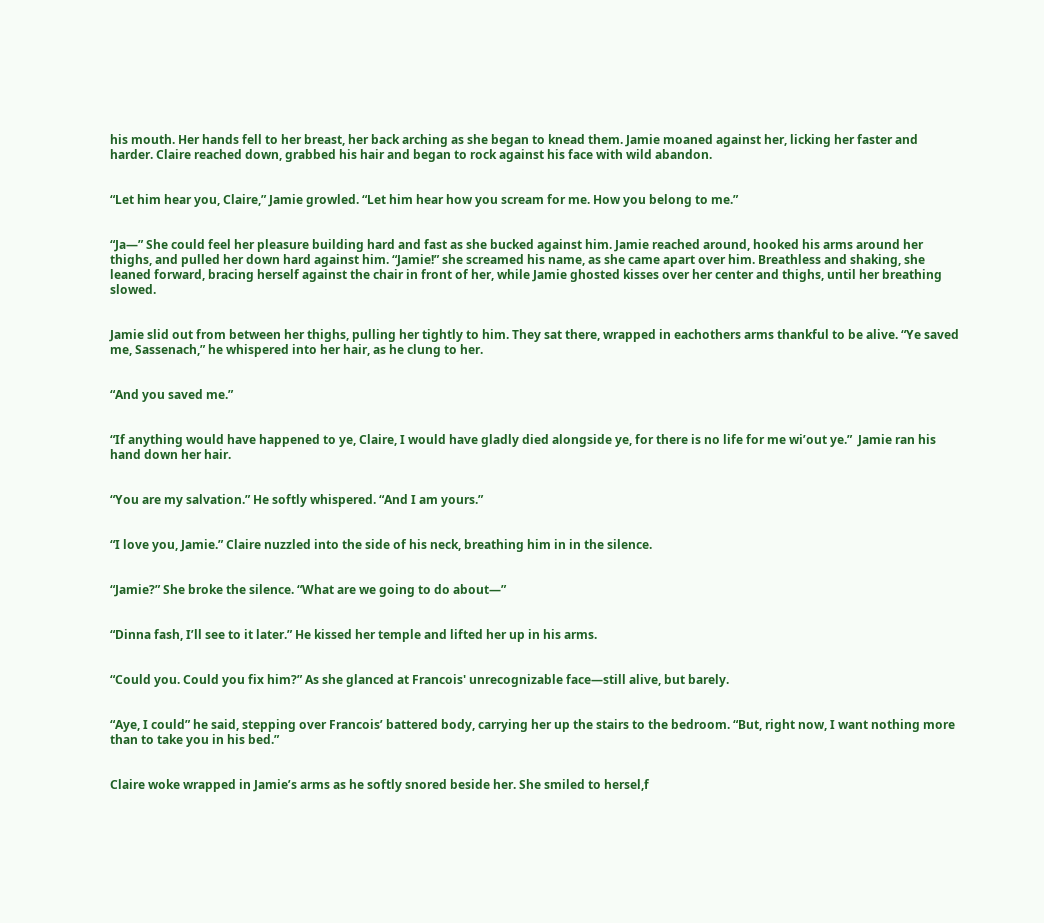his mouth. Her hands fell to her breast, her back arching as she began to knead them. Jamie moaned against her, licking her faster and harder. Claire reached down, grabbed his hair and began to rock against his face with wild abandon.


“Let him hear you, Claire,” Jamie growled. “Let him hear how you scream for me. How you belong to me.”


“Ja—” She could feel her pleasure building hard and fast as she bucked against him. Jamie reached around, hooked his arms around her thighs, and pulled her down hard against him. “Jamie!” she screamed his name, as she came apart over him. Breathless and shaking, she leaned forward, bracing herself against the chair in front of her, while Jamie ghosted kisses over her center and thighs, until her breathing slowed.


Jamie slid out from between her thighs, pulling her tightly to him. They sat there, wrapped in eachothers arms thankful to be alive. “Ye saved me, Sassenach,” he whispered into her hair, as he clung to her.


“And you saved me.”


“If anything would have happened to ye, Claire, I would have gladly died alongside ye, for there is no life for me wi’out ye.”  Jamie ran his hand down her hair.


“You are my salvation.” He softly whispered. “And I am yours.”


“I love you, Jamie.” Claire nuzzled into the side of his neck, breathing him in in the silence.


“Jamie?” She broke the silence. “What are we going to do about—”


“Dinna fash, I’ll see to it later.” He kissed her temple and lifted her up in his arms.


“Could you. Could you fix him?” As she glanced at Francois' unrecognizable face—still alive, but barely.


“Aye, I could” he said, stepping over Francois’ battered body, carrying her up the stairs to the bedroom. “But, right now, I want nothing more than to take you in his bed.”


Claire woke wrapped in Jamie’s arms as he softly snored beside her. She smiled to hersel,f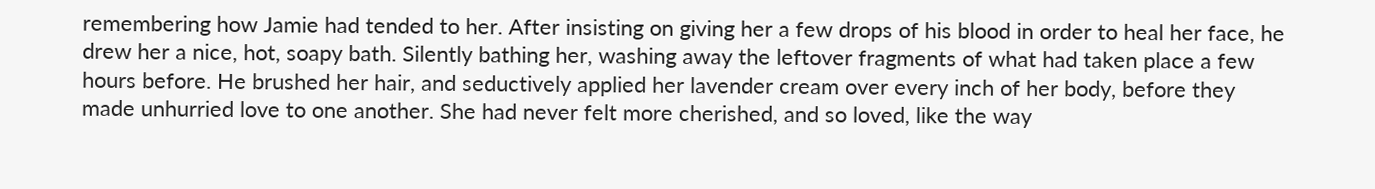remembering how Jamie had tended to her. After insisting on giving her a few drops of his blood in order to heal her face, he drew her a nice, hot, soapy bath. Silently bathing her, washing away the leftover fragments of what had taken place a few hours before. He brushed her hair, and seductively applied her lavender cream over every inch of her body, before they made unhurried love to one another. She had never felt more cherished, and so loved, like the way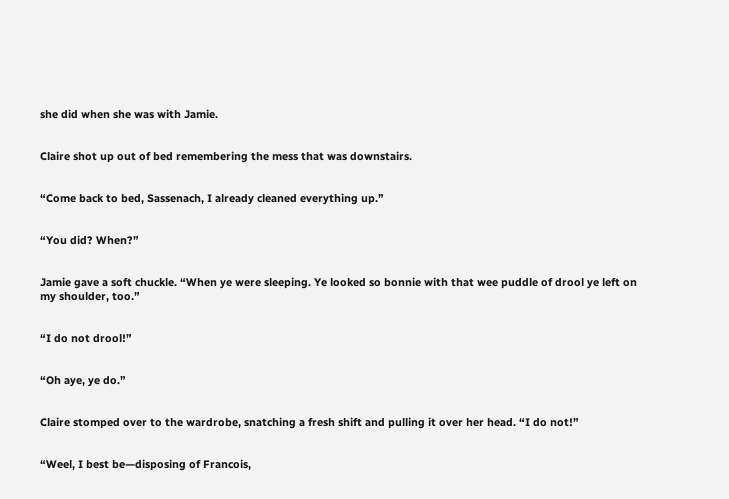she did when she was with Jamie.


Claire shot up out of bed remembering the mess that was downstairs.


“Come back to bed, Sassenach, I already cleaned everything up.”


“You did? When?”


Jamie gave a soft chuckle. “When ye were sleeping. Ye looked so bonnie with that wee puddle of drool ye left on my shoulder, too.”


“I do not drool!”


“Oh aye, ye do.”


Claire stomped over to the wardrobe, snatching a fresh shift and pulling it over her head. “I do not!”


“Weel, I best be—disposing of Francois,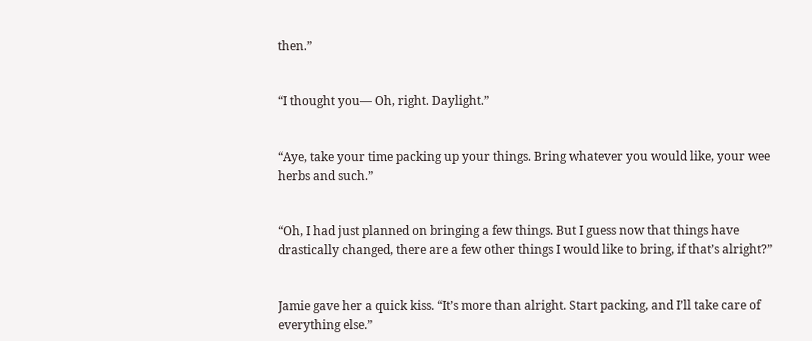then.”


“I thought you— Oh, right. Daylight.”


“Aye, take your time packing up your things. Bring whatever you would like, your wee herbs and such.”


“Oh, I had just planned on bringing a few things. But I guess now that things have drastically changed, there are a few other things I would like to bring, if that’s alright?”


Jamie gave her a quick kiss. “It’s more than alright. Start packing, and I’ll take care of everything else.”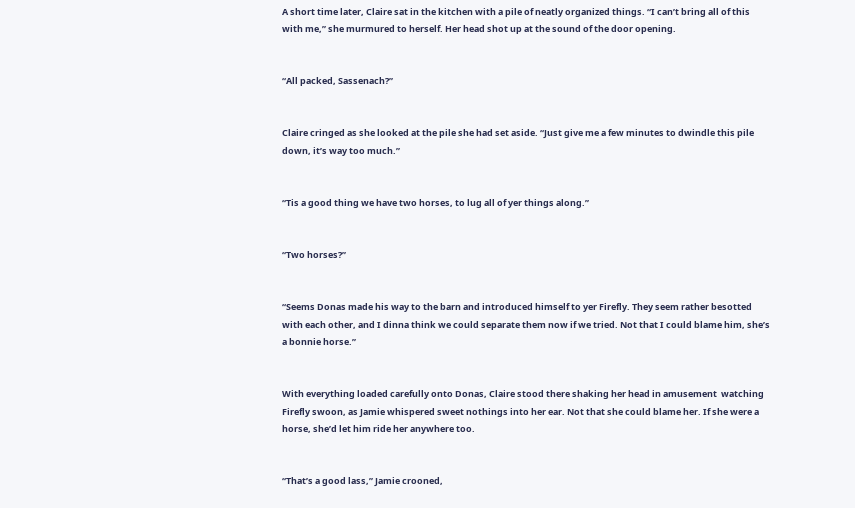A short time later, Claire sat in the kitchen with a pile of neatly organized things. “I can’t bring all of this with me,” she murmured to herself. Her head shot up at the sound of the door opening.


“All packed, Sassenach?”


Claire cringed as she looked at the pile she had set aside. “Just give me a few minutes to dwindle this pile down, it’s way too much.”


“Tis a good thing we have two horses, to lug all of yer things along.”


“Two horses?”


“Seems Donas made his way to the barn and introduced himself to yer Firefly. They seem rather besotted with each other, and I dinna think we could separate them now if we tried. Not that I could blame him, she’s a bonnie horse.”


With everything loaded carefully onto Donas, Claire stood there shaking her head in amusement  watching Firefly swoon, as Jamie whispered sweet nothings into her ear. Not that she could blame her. If she were a horse, she’d let him ride her anywhere too.


“That’s a good lass,” Jamie crooned,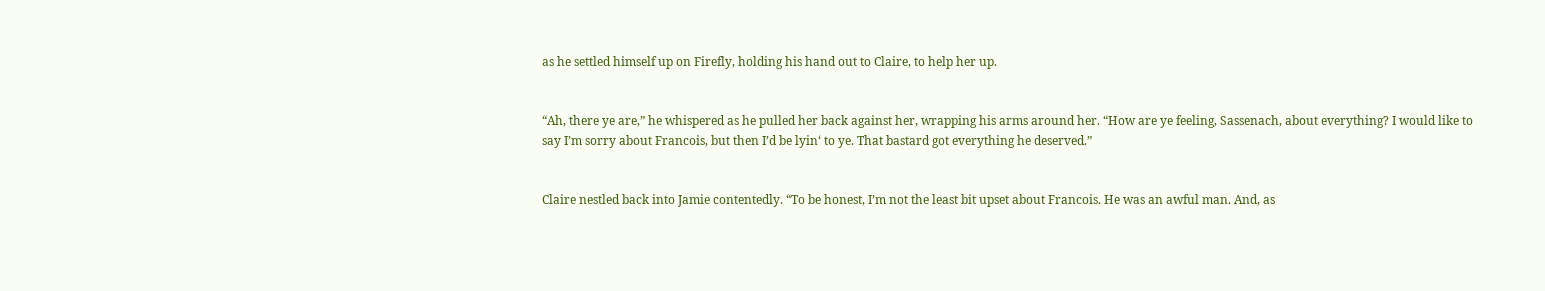as he settled himself up on Firefly, holding his hand out to Claire, to help her up.


“Ah, there ye are,” he whispered as he pulled her back against her, wrapping his arms around her. “How are ye feeling, Sassenach, about everything? I would like to say I’m sorry about Francois, but then I’d be lyin‘ to ye. That bastard got everything he deserved.”


Claire nestled back into Jamie contentedly. “To be honest, I’m not the least bit upset about Francois. He was an awful man. And, as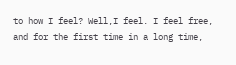to how I feel? Well,I feel. I feel free, and for the first time in a long time,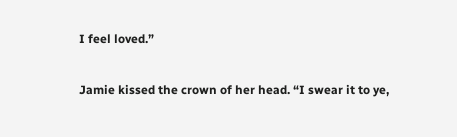I feel loved.”

Jamie kissed the crown of her head. “I swear it to ye,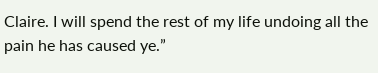Claire. I will spend the rest of my life undoing all the pain he has caused ye.”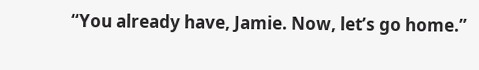“You already have, Jamie. Now, let’s go home.”